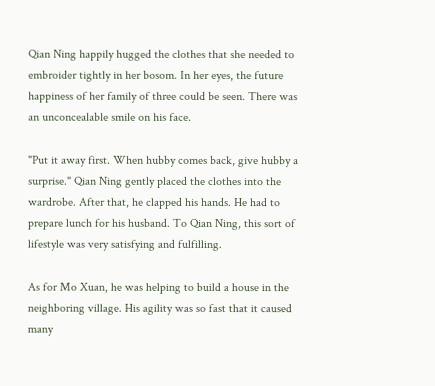Qian Ning happily hugged the clothes that she needed to embroider tightly in her bosom. In her eyes, the future happiness of her family of three could be seen. There was an unconcealable smile on his face.

"Put it away first. When hubby comes back, give hubby a surprise." Qian Ning gently placed the clothes into the wardrobe. After that, he clapped his hands. He had to prepare lunch for his husband. To Qian Ning, this sort of lifestyle was very satisfying and fulfilling.

As for Mo Xuan, he was helping to build a house in the neighboring village. His agility was so fast that it caused many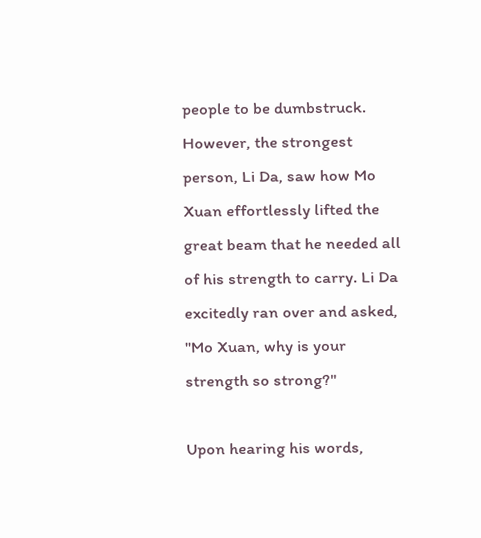people to be dumbstruck. However, the strongest person, Li Da, saw how Mo Xuan effortlessly lifted the great beam that he needed all of his strength to carry. Li Da excitedly ran over and asked, "Mo Xuan, why is your strength so strong?"

Upon hearing his words,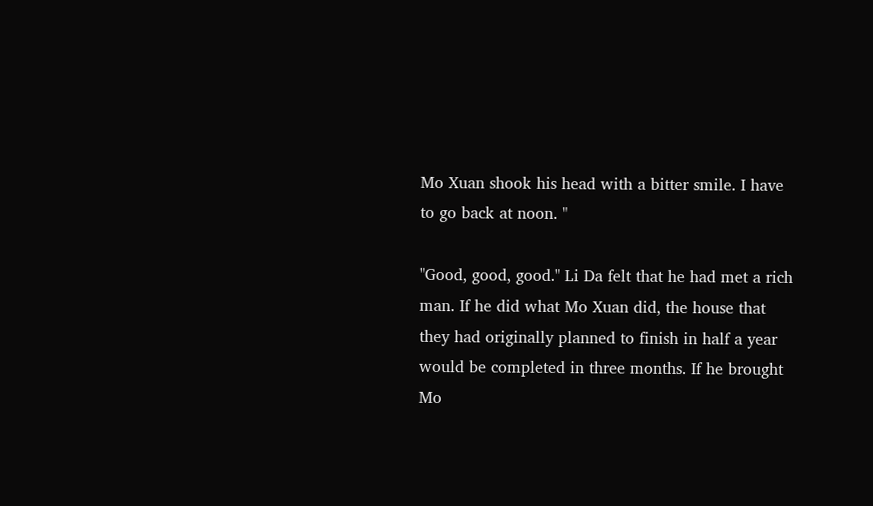Mo Xuan shook his head with a bitter smile. I have to go back at noon. "

"Good, good, good." Li Da felt that he had met a rich man. If he did what Mo Xuan did, the house that they had originally planned to finish in half a year would be completed in three months. If he brought Mo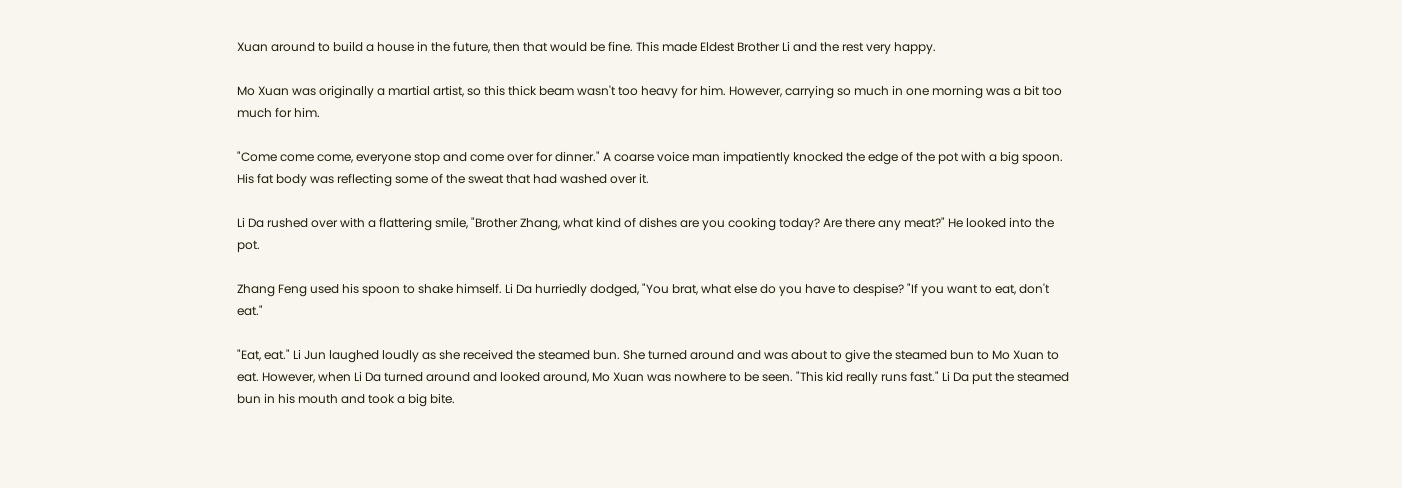Xuan around to build a house in the future, then that would be fine. This made Eldest Brother Li and the rest very happy.

Mo Xuan was originally a martial artist, so this thick beam wasn't too heavy for him. However, carrying so much in one morning was a bit too much for him.

"Come come come, everyone stop and come over for dinner." A coarse voice man impatiently knocked the edge of the pot with a big spoon. His fat body was reflecting some of the sweat that had washed over it.

Li Da rushed over with a flattering smile, "Brother Zhang, what kind of dishes are you cooking today? Are there any meat?" He looked into the pot.

Zhang Feng used his spoon to shake himself. Li Da hurriedly dodged, "You brat, what else do you have to despise? "If you want to eat, don't eat."

"Eat, eat." Li Jun laughed loudly as she received the steamed bun. She turned around and was about to give the steamed bun to Mo Xuan to eat. However, when Li Da turned around and looked around, Mo Xuan was nowhere to be seen. "This kid really runs fast." Li Da put the steamed bun in his mouth and took a big bite.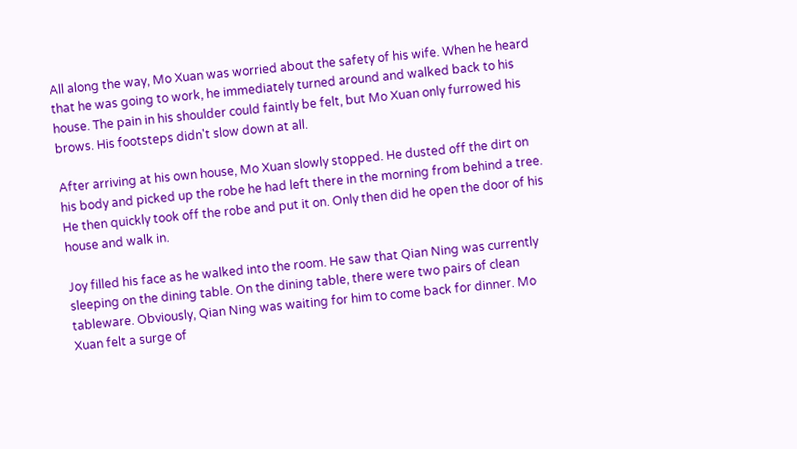All along the way, Mo Xuan was worried about the safety of his wife. When he heard that he was going to work, he immediately turned around and walked back to his house. The pain in his shoulder could faintly be felt, but Mo Xuan only furrowed his brows. His footsteps didn't slow down at all.

After arriving at his own house, Mo Xuan slowly stopped. He dusted off the dirt on his body and picked up the robe he had left there in the morning from behind a tree. He then quickly took off the robe and put it on. Only then did he open the door of his house and walk in.

Joy filled his face as he walked into the room. He saw that Qian Ning was currently sleeping on the dining table. On the dining table, there were two pairs of clean tableware. Obviously, Qian Ning was waiting for him to come back for dinner. Mo Xuan felt a surge of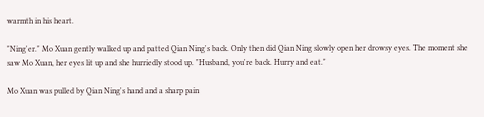warmth in his heart.

"Ning'er." Mo Xuan gently walked up and patted Qian Ning's back. Only then did Qian Ning slowly open her drowsy eyes. The moment she saw Mo Xuan, her eyes lit up and she hurriedly stood up. "Husband, you're back. Hurry and eat."

Mo Xuan was pulled by Qian Ning's hand and a sharp pain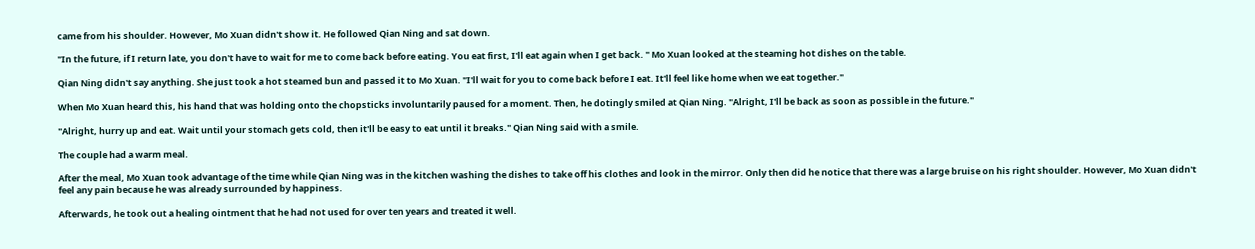came from his shoulder. However, Mo Xuan didn't show it. He followed Qian Ning and sat down.

"In the future, if I return late, you don't have to wait for me to come back before eating. You eat first, I'll eat again when I get back. " Mo Xuan looked at the steaming hot dishes on the table.

Qian Ning didn't say anything. She just took a hot steamed bun and passed it to Mo Xuan. "I'll wait for you to come back before I eat. It'll feel like home when we eat together."

When Mo Xuan heard this, his hand that was holding onto the chopsticks involuntarily paused for a moment. Then, he dotingly smiled at Qian Ning. "Alright, I'll be back as soon as possible in the future."

"Alright, hurry up and eat. Wait until your stomach gets cold, then it'll be easy to eat until it breaks." Qian Ning said with a smile.

The couple had a warm meal.

After the meal, Mo Xuan took advantage of the time while Qian Ning was in the kitchen washing the dishes to take off his clothes and look in the mirror. Only then did he notice that there was a large bruise on his right shoulder. However, Mo Xuan didn't feel any pain because he was already surrounded by happiness.

Afterwards, he took out a healing ointment that he had not used for over ten years and treated it well.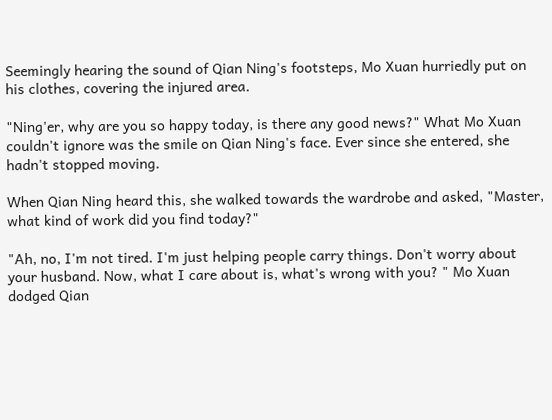Seemingly hearing the sound of Qian Ning's footsteps, Mo Xuan hurriedly put on his clothes, covering the injured area.

"Ning'er, why are you so happy today, is there any good news?" What Mo Xuan couldn't ignore was the smile on Qian Ning's face. Ever since she entered, she hadn't stopped moving.

When Qian Ning heard this, she walked towards the wardrobe and asked, "Master, what kind of work did you find today?"

"Ah, no, I'm not tired. I'm just helping people carry things. Don't worry about your husband. Now, what I care about is, what's wrong with you? " Mo Xuan dodged Qian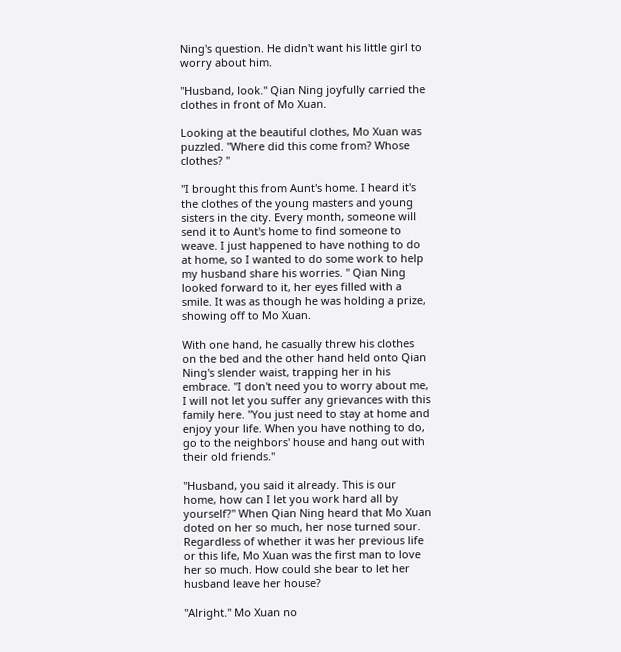Ning's question. He didn't want his little girl to worry about him.

"Husband, look." Qian Ning joyfully carried the clothes in front of Mo Xuan.

Looking at the beautiful clothes, Mo Xuan was puzzled. "Where did this come from? Whose clothes? "

"I brought this from Aunt's home. I heard it's the clothes of the young masters and young sisters in the city. Every month, someone will send it to Aunt's home to find someone to weave. I just happened to have nothing to do at home, so I wanted to do some work to help my husband share his worries. " Qian Ning looked forward to it, her eyes filled with a smile. It was as though he was holding a prize, showing off to Mo Xuan.

With one hand, he casually threw his clothes on the bed and the other hand held onto Qian Ning's slender waist, trapping her in his embrace. "I don't need you to worry about me, I will not let you suffer any grievances with this family here. "You just need to stay at home and enjoy your life. When you have nothing to do, go to the neighbors' house and hang out with their old friends."

"Husband, you said it already. This is our home, how can I let you work hard all by yourself?" When Qian Ning heard that Mo Xuan doted on her so much, her nose turned sour. Regardless of whether it was her previous life or this life, Mo Xuan was the first man to love her so much. How could she bear to let her husband leave her house?

"Alright." Mo Xuan no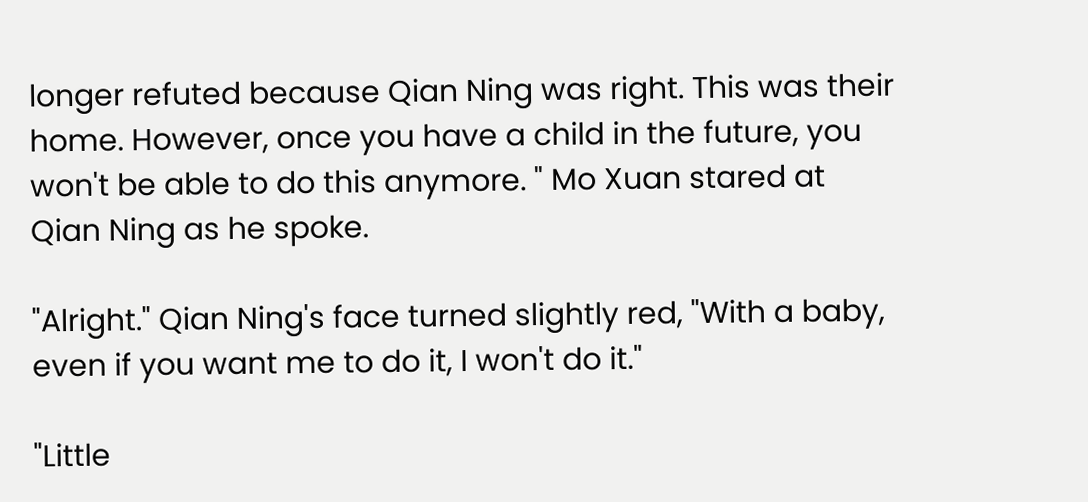longer refuted because Qian Ning was right. This was their home. However, once you have a child in the future, you won't be able to do this anymore. " Mo Xuan stared at Qian Ning as he spoke.

"Alright." Qian Ning's face turned slightly red, "With a baby, even if you want me to do it, I won't do it."

"Little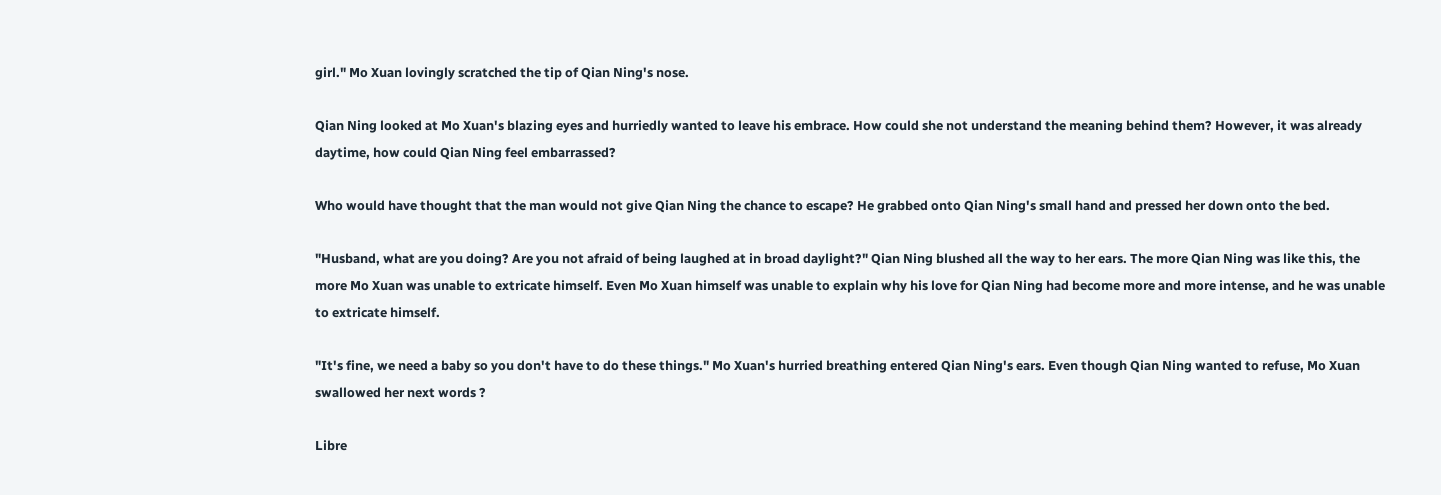girl." Mo Xuan lovingly scratched the tip of Qian Ning's nose.

Qian Ning looked at Mo Xuan's blazing eyes and hurriedly wanted to leave his embrace. How could she not understand the meaning behind them? However, it was already daytime, how could Qian Ning feel embarrassed?

Who would have thought that the man would not give Qian Ning the chance to escape? He grabbed onto Qian Ning's small hand and pressed her down onto the bed.

"Husband, what are you doing? Are you not afraid of being laughed at in broad daylight?" Qian Ning blushed all the way to her ears. The more Qian Ning was like this, the more Mo Xuan was unable to extricate himself. Even Mo Xuan himself was unable to explain why his love for Qian Ning had become more and more intense, and he was unable to extricate himself.

"It's fine, we need a baby so you don't have to do these things." Mo Xuan's hurried breathing entered Qian Ning's ears. Even though Qian Ning wanted to refuse, Mo Xuan swallowed her next words ?

Libre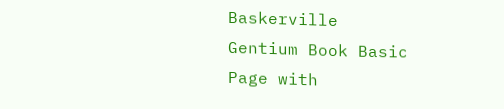Baskerville
Gentium Book Basic
Page with